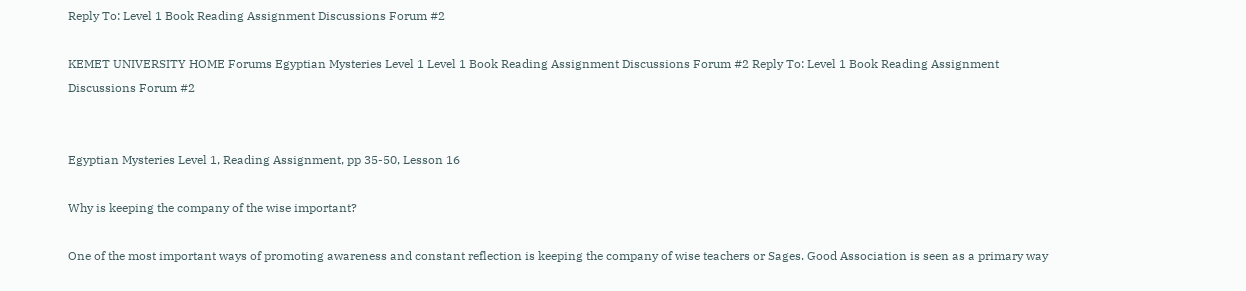Reply To: Level 1 Book Reading Assignment Discussions Forum #2

KEMET UNIVERSITY HOME Forums Egyptian Mysteries Level 1 Level 1 Book Reading Assignment Discussions Forum #2 Reply To: Level 1 Book Reading Assignment Discussions Forum #2


Egyptian Mysteries Level 1, Reading Assignment, pp 35-50, Lesson 16

Why is keeping the company of the wise important?

One of the most important ways of promoting awareness and constant reflection is keeping the company of wise teachers or Sages. Good Association is seen as a primary way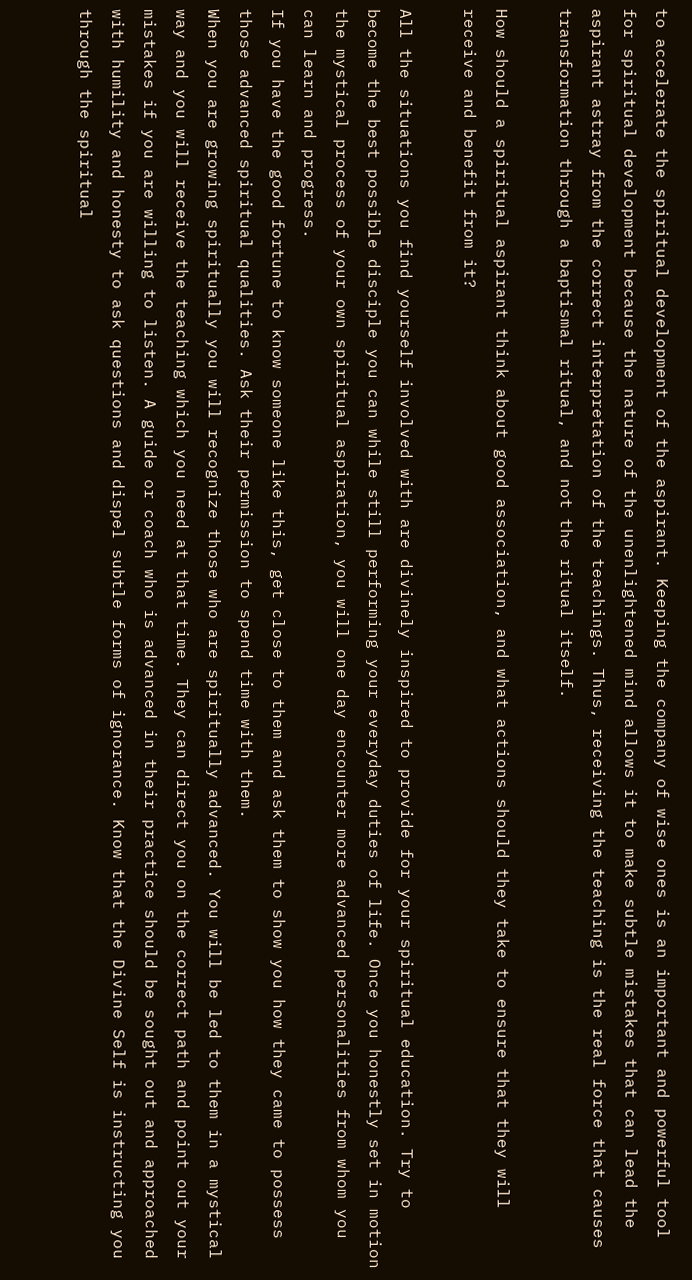to accelerate the spiritual development of the aspirant. Keeping the company of wise ones is an important and powerful tool for spiritual development because the nature of the unenlightened mind allows it to make subtle mistakes that can lead the aspirant astray from the correct interpretation of the teachings. Thus, receiving the teaching is the real force that causes transformation through a baptismal ritual, and not the ritual itself.

How should a spiritual aspirant think about good association, and what actions should they take to ensure that they will receive and benefit from it?

All the situations you find yourself involved with are divinely inspired to provide for your spiritual education. Try to become the best possible disciple you can while still performing your everyday duties of life. Once you honestly set in motion the mystical process of your own spiritual aspiration, you will one day encounter more advanced personalities from whom you can learn and progress.
If you have the good fortune to know someone like this, get close to them and ask them to show you how they came to possess those advanced spiritual qualities. Ask their permission to spend time with them.
When you are growing spiritually you will recognize those who are spiritually advanced. You will be led to them in a mystical way and you will receive the teaching which you need at that time. They can direct you on the correct path and point out your mistakes if you are willing to listen. A guide or coach who is advanced in their practice should be sought out and approached with humility and honesty to ask questions and dispel subtle forms of ignorance. Know that the Divine Self is instructing you through the spiritual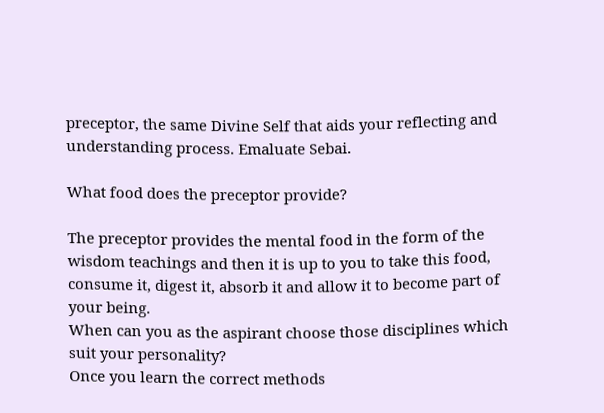preceptor, the same Divine Self that aids your reflecting and understanding process. Emaluate Sebai.

What food does the preceptor provide?

The preceptor provides the mental food in the form of the wisdom teachings and then it is up to you to take this food, consume it, digest it, absorb it and allow it to become part of your being.
When can you as the aspirant choose those disciplines which suit your personality?
Once you learn the correct methods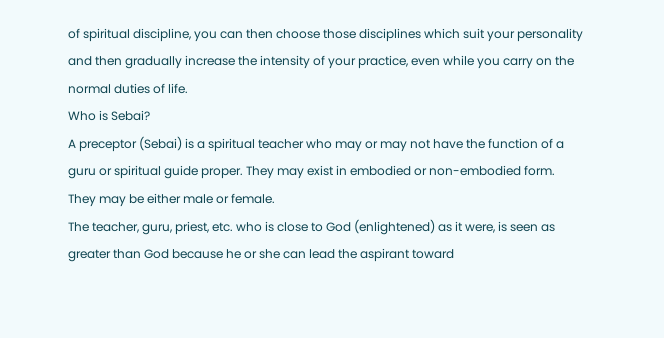of spiritual discipline, you can then choose those disciplines which suit your personality and then gradually increase the intensity of your practice, even while you carry on the normal duties of life.
Who is Sebai?
A preceptor (Sebai) is a spiritual teacher who may or may not have the function of a guru or spiritual guide proper. They may exist in embodied or non-embodied form. They may be either male or female.
The teacher, guru, priest, etc. who is close to God (enlightened) as it were, is seen as greater than God because he or she can lead the aspirant toward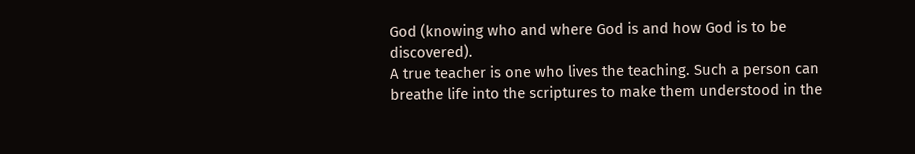God (knowing who and where God is and how God is to be discovered).
A true teacher is one who lives the teaching. Such a person can breathe life into the scriptures to make them understood in the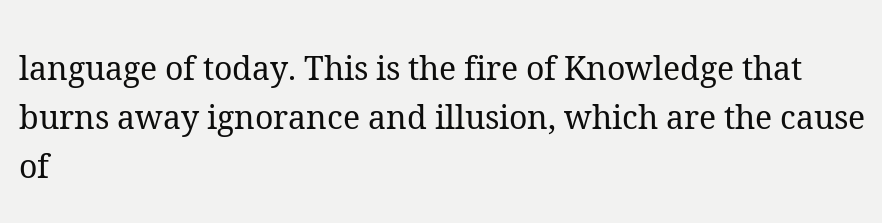language of today. This is the fire of Knowledge that burns away ignorance and illusion, which are the cause of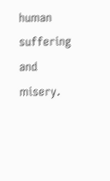human suffering and misery.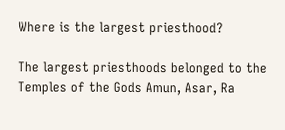Where is the largest priesthood?

The largest priesthoods belonged to the Temples of the Gods Amun, Asar, Ra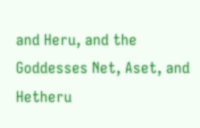and Heru, and the Goddesses Net, Aset, and Hetheru